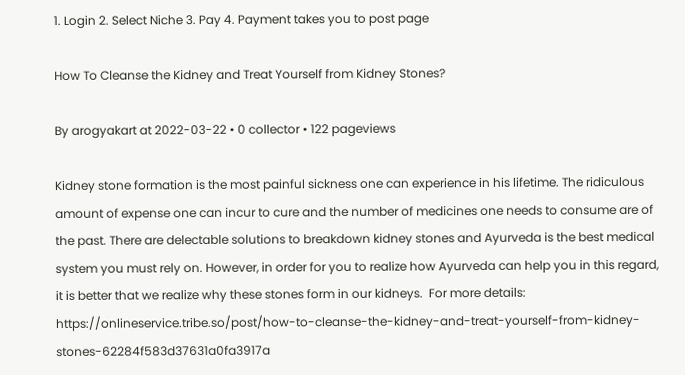1. Login 2. Select Niche 3. Pay 4. Payment takes you to post page

How To Cleanse the Kidney and Treat Yourself from Kidney Stones?

By arogyakart at 2022-03-22 • 0 collector • 122 pageviews

Kidney stone formation is the most painful sickness one can experience in his lifetime. The ridiculous amount of expense one can incur to cure and the number of medicines one needs to consume are of the past. There are delectable solutions to breakdown kidney stones and Ayurveda is the best medical system you must rely on. However, in order for you to realize how Ayurveda can help you in this regard, it is better that we realize why these stones form in our kidneys.  For more details: https://onlineservice.tribe.so/post/how-to-cleanse-the-kidney-and-treat-yourself-from-kidney-stones-62284f583d37631a0fa3917a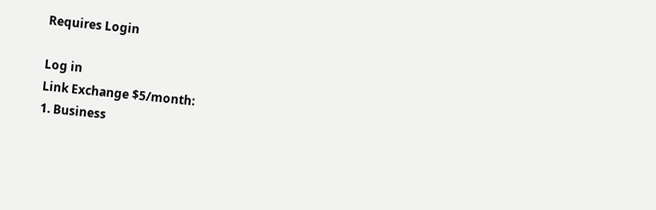Requires Login

Log in
Link Exchange $5/month:
1. Business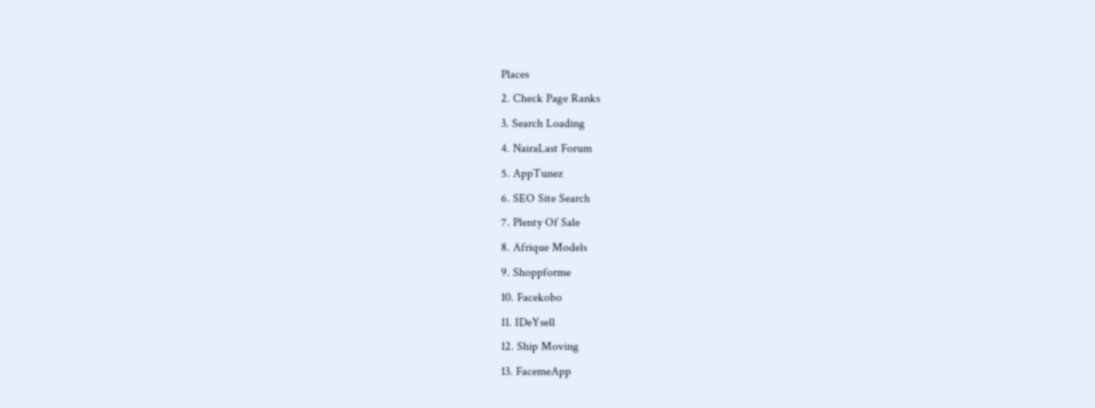Places
2. Check Page Ranks
3. Search Loading
4. NairaLast Forum
5. AppTunez
6. SEO Site Search
7. Plenty Of Sale
8. Afrique Models
9. Shoppforme
10. Facekobo
11. IDeYsell
12. Ship Moving
13. FacemeApp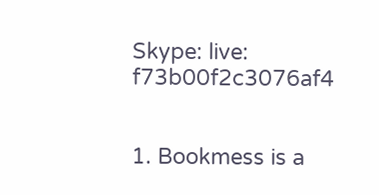Skype: live: f73b00f2c3076af4


1. Bookmess is a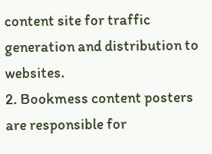content site for traffic generation and distribution to websites.
2. Bookmess content posters are responsible for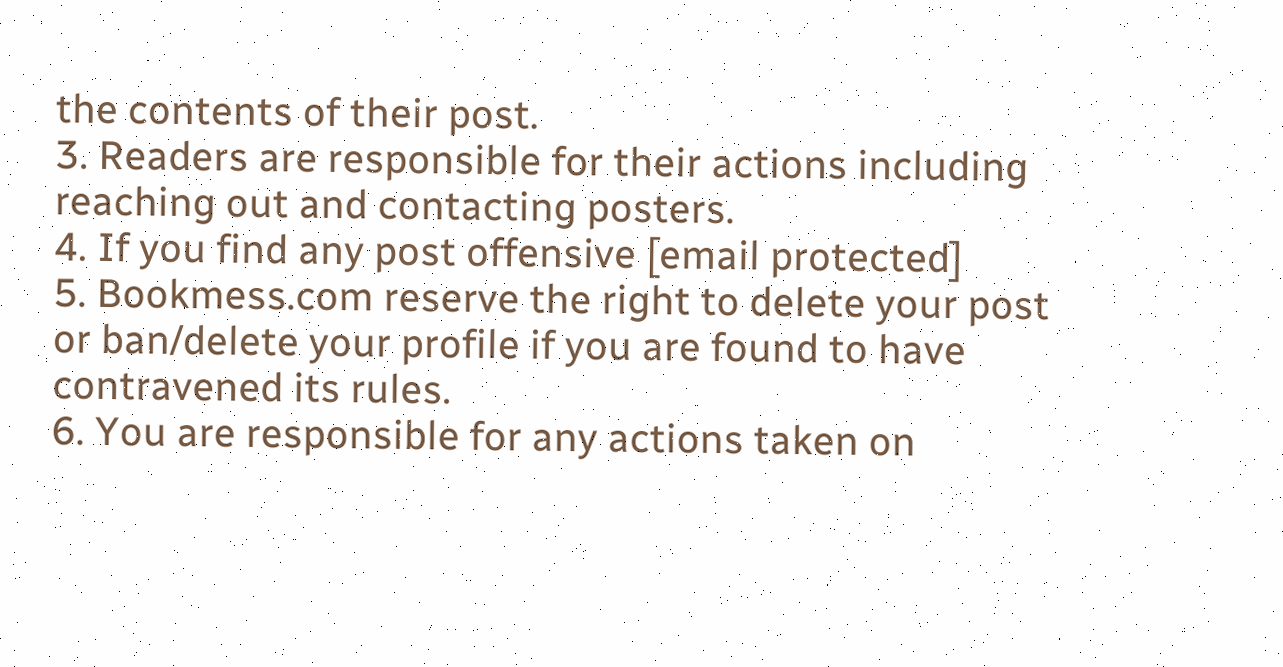the contents of their post.
3. Readers are responsible for their actions including reaching out and contacting posters.
4. If you find any post offensive [email protected]
5. Bookmess.com reserve the right to delete your post or ban/delete your profile if you are found to have contravened its rules.
6. You are responsible for any actions taken on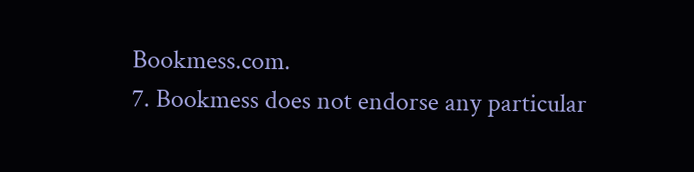Bookmess.com.
7. Bookmess does not endorse any particular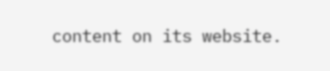content on its website.